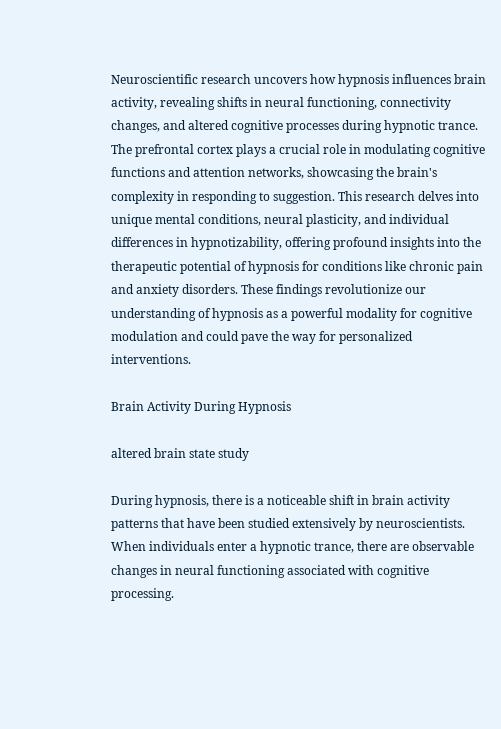Neuroscientific research uncovers how hypnosis influences brain activity, revealing shifts in neural functioning, connectivity changes, and altered cognitive processes during hypnotic trance. The prefrontal cortex plays a crucial role in modulating cognitive functions and attention networks, showcasing the brain's complexity in responding to suggestion. This research delves into unique mental conditions, neural plasticity, and individual differences in hypnotizability, offering profound insights into the therapeutic potential of hypnosis for conditions like chronic pain and anxiety disorders. These findings revolutionize our understanding of hypnosis as a powerful modality for cognitive modulation and could pave the way for personalized interventions.

Brain Activity During Hypnosis

altered brain state study

During hypnosis, there is a noticeable shift in brain activity patterns that have been studied extensively by neuroscientists. When individuals enter a hypnotic trance, there are observable changes in neural functioning associated with cognitive processing.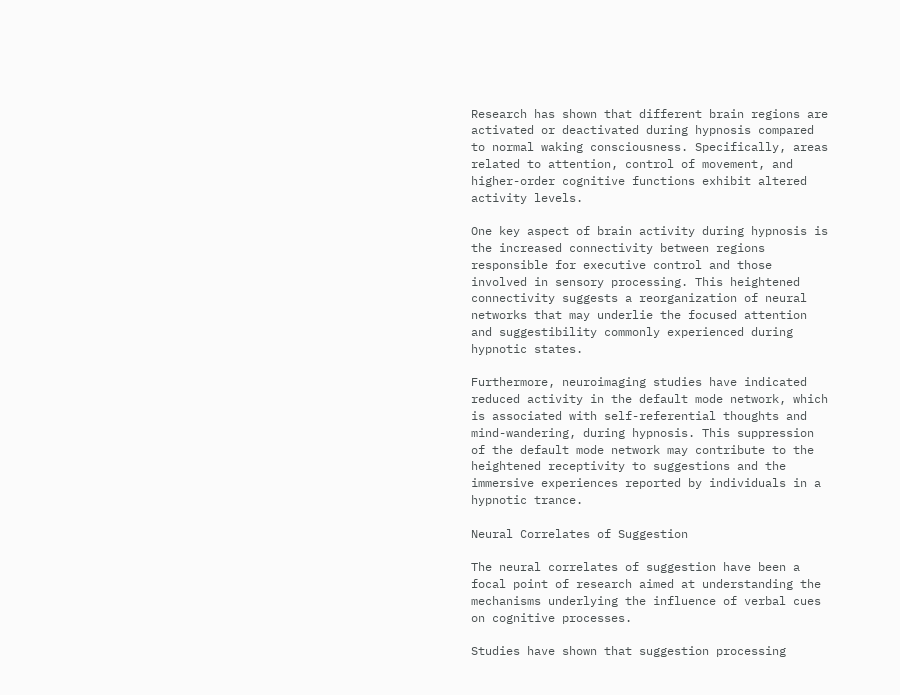Research has shown that different brain regions are activated or deactivated during hypnosis compared to normal waking consciousness. Specifically, areas related to attention, control of movement, and higher-order cognitive functions exhibit altered activity levels.

One key aspect of brain activity during hypnosis is the increased connectivity between regions responsible for executive control and those involved in sensory processing. This heightened connectivity suggests a reorganization of neural networks that may underlie the focused attention and suggestibility commonly experienced during hypnotic states.

Furthermore, neuroimaging studies have indicated reduced activity in the default mode network, which is associated with self-referential thoughts and mind-wandering, during hypnosis. This suppression of the default mode network may contribute to the heightened receptivity to suggestions and the immersive experiences reported by individuals in a hypnotic trance.

Neural Correlates of Suggestion

The neural correlates of suggestion have been a focal point of research aimed at understanding the mechanisms underlying the influence of verbal cues on cognitive processes.

Studies have shown that suggestion processing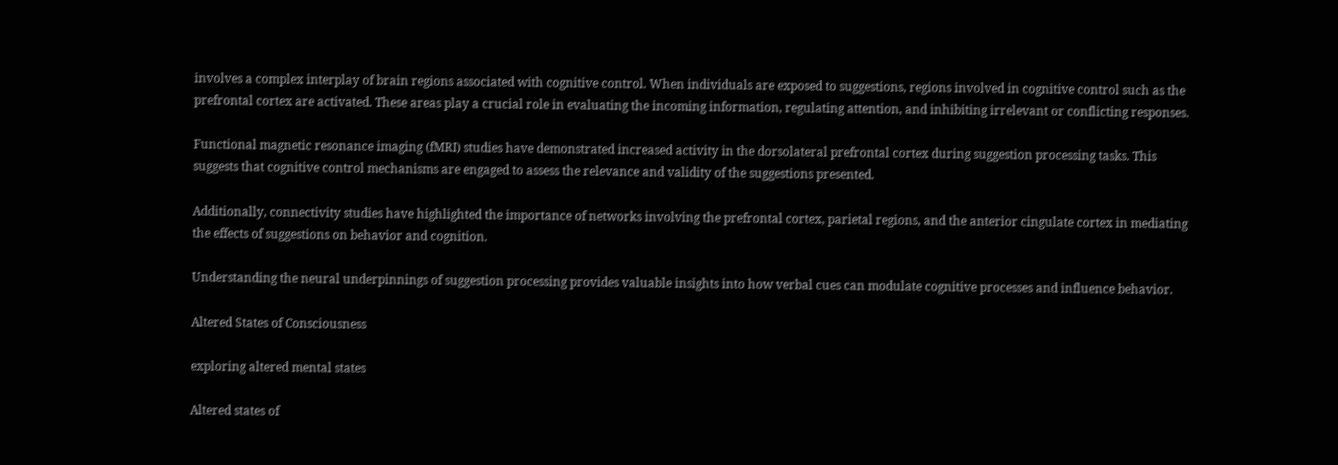involves a complex interplay of brain regions associated with cognitive control. When individuals are exposed to suggestions, regions involved in cognitive control such as the prefrontal cortex are activated. These areas play a crucial role in evaluating the incoming information, regulating attention, and inhibiting irrelevant or conflicting responses.

Functional magnetic resonance imaging (fMRI) studies have demonstrated increased activity in the dorsolateral prefrontal cortex during suggestion processing tasks. This suggests that cognitive control mechanisms are engaged to assess the relevance and validity of the suggestions presented.

Additionally, connectivity studies have highlighted the importance of networks involving the prefrontal cortex, parietal regions, and the anterior cingulate cortex in mediating the effects of suggestions on behavior and cognition.

Understanding the neural underpinnings of suggestion processing provides valuable insights into how verbal cues can modulate cognitive processes and influence behavior.

Altered States of Consciousness

exploring altered mental states

Altered states of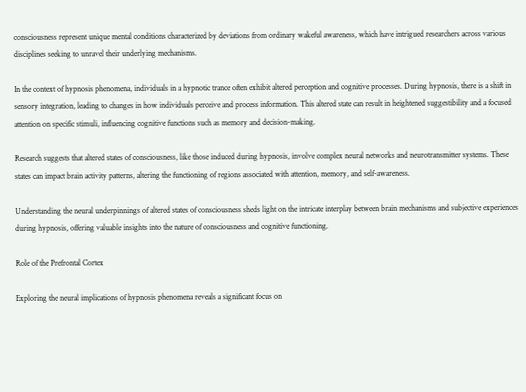consciousness represent unique mental conditions characterized by deviations from ordinary wakeful awareness, which have intrigued researchers across various disciplines seeking to unravel their underlying mechanisms.

In the context of hypnosis phenomena, individuals in a hypnotic trance often exhibit altered perception and cognitive processes. During hypnosis, there is a shift in sensory integration, leading to changes in how individuals perceive and process information. This altered state can result in heightened suggestibility and a focused attention on specific stimuli, influencing cognitive functions such as memory and decision-making.

Research suggests that altered states of consciousness, like those induced during hypnosis, involve complex neural networks and neurotransmitter systems. These states can impact brain activity patterns, altering the functioning of regions associated with attention, memory, and self-awareness.

Understanding the neural underpinnings of altered states of consciousness sheds light on the intricate interplay between brain mechanisms and subjective experiences during hypnosis, offering valuable insights into the nature of consciousness and cognitive functioning.

Role of the Prefrontal Cortex

Exploring the neural implications of hypnosis phenomena reveals a significant focus on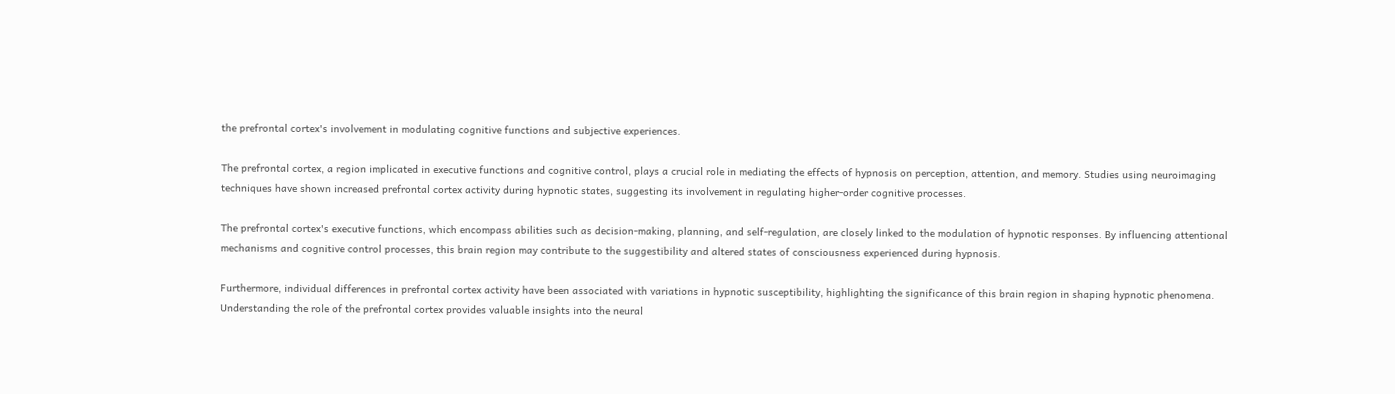the prefrontal cortex's involvement in modulating cognitive functions and subjective experiences.

The prefrontal cortex, a region implicated in executive functions and cognitive control, plays a crucial role in mediating the effects of hypnosis on perception, attention, and memory. Studies using neuroimaging techniques have shown increased prefrontal cortex activity during hypnotic states, suggesting its involvement in regulating higher-order cognitive processes.

The prefrontal cortex's executive functions, which encompass abilities such as decision-making, planning, and self-regulation, are closely linked to the modulation of hypnotic responses. By influencing attentional mechanisms and cognitive control processes, this brain region may contribute to the suggestibility and altered states of consciousness experienced during hypnosis.

Furthermore, individual differences in prefrontal cortex activity have been associated with variations in hypnotic susceptibility, highlighting the significance of this brain region in shaping hypnotic phenomena. Understanding the role of the prefrontal cortex provides valuable insights into the neural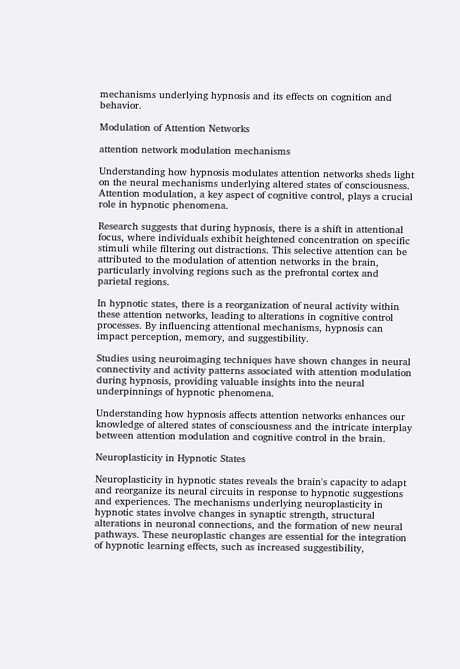mechanisms underlying hypnosis and its effects on cognition and behavior.

Modulation of Attention Networks

attention network modulation mechanisms

Understanding how hypnosis modulates attention networks sheds light on the neural mechanisms underlying altered states of consciousness. Attention modulation, a key aspect of cognitive control, plays a crucial role in hypnotic phenomena.

Research suggests that during hypnosis, there is a shift in attentional focus, where individuals exhibit heightened concentration on specific stimuli while filtering out distractions. This selective attention can be attributed to the modulation of attention networks in the brain, particularly involving regions such as the prefrontal cortex and parietal regions.

In hypnotic states, there is a reorganization of neural activity within these attention networks, leading to alterations in cognitive control processes. By influencing attentional mechanisms, hypnosis can impact perception, memory, and suggestibility.

Studies using neuroimaging techniques have shown changes in neural connectivity and activity patterns associated with attention modulation during hypnosis, providing valuable insights into the neural underpinnings of hypnotic phenomena.

Understanding how hypnosis affects attention networks enhances our knowledge of altered states of consciousness and the intricate interplay between attention modulation and cognitive control in the brain.

Neuroplasticity in Hypnotic States

Neuroplasticity in hypnotic states reveals the brain's capacity to adapt and reorganize its neural circuits in response to hypnotic suggestions and experiences. The mechanisms underlying neuroplasticity in hypnotic states involve changes in synaptic strength, structural alterations in neuronal connections, and the formation of new neural pathways. These neuroplastic changes are essential for the integration of hypnotic learning effects, such as increased suggestibility,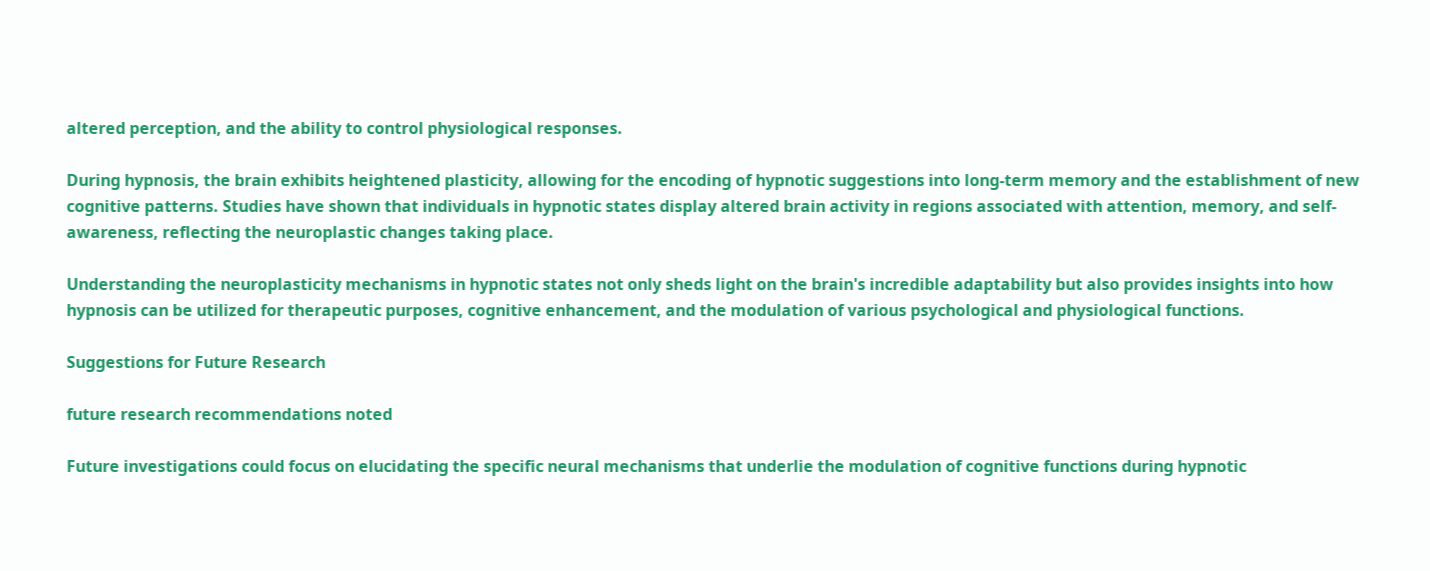altered perception, and the ability to control physiological responses.

During hypnosis, the brain exhibits heightened plasticity, allowing for the encoding of hypnotic suggestions into long-term memory and the establishment of new cognitive patterns. Studies have shown that individuals in hypnotic states display altered brain activity in regions associated with attention, memory, and self-awareness, reflecting the neuroplastic changes taking place.

Understanding the neuroplasticity mechanisms in hypnotic states not only sheds light on the brain's incredible adaptability but also provides insights into how hypnosis can be utilized for therapeutic purposes, cognitive enhancement, and the modulation of various psychological and physiological functions.

Suggestions for Future Research

future research recommendations noted

Future investigations could focus on elucidating the specific neural mechanisms that underlie the modulation of cognitive functions during hypnotic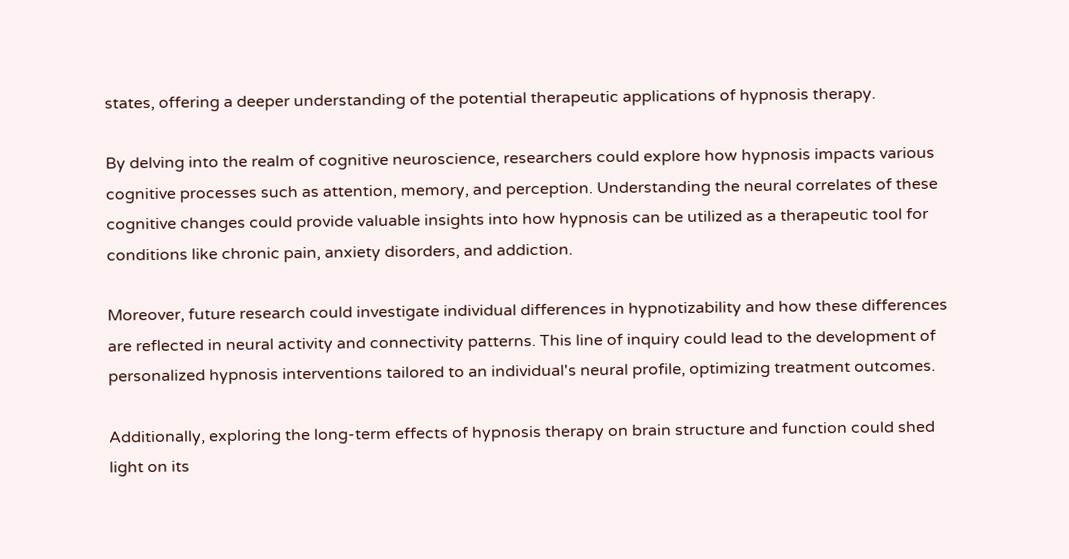states, offering a deeper understanding of the potential therapeutic applications of hypnosis therapy.

By delving into the realm of cognitive neuroscience, researchers could explore how hypnosis impacts various cognitive processes such as attention, memory, and perception. Understanding the neural correlates of these cognitive changes could provide valuable insights into how hypnosis can be utilized as a therapeutic tool for conditions like chronic pain, anxiety disorders, and addiction.

Moreover, future research could investigate individual differences in hypnotizability and how these differences are reflected in neural activity and connectivity patterns. This line of inquiry could lead to the development of personalized hypnosis interventions tailored to an individual's neural profile, optimizing treatment outcomes.

Additionally, exploring the long-term effects of hypnosis therapy on brain structure and function could shed light on its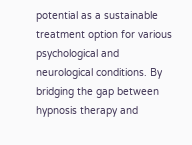potential as a sustainable treatment option for various psychological and neurological conditions. By bridging the gap between hypnosis therapy and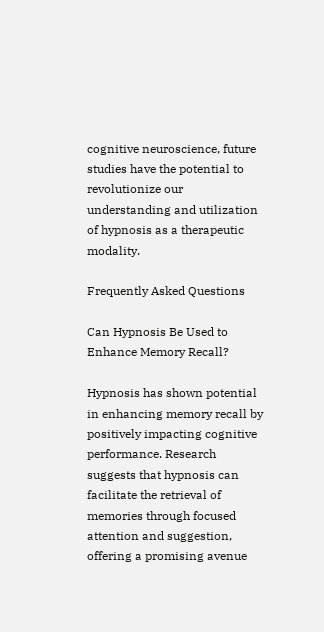cognitive neuroscience, future studies have the potential to revolutionize our understanding and utilization of hypnosis as a therapeutic modality.

Frequently Asked Questions

Can Hypnosis Be Used to Enhance Memory Recall?

Hypnosis has shown potential in enhancing memory recall by positively impacting cognitive performance. Research suggests that hypnosis can facilitate the retrieval of memories through focused attention and suggestion, offering a promising avenue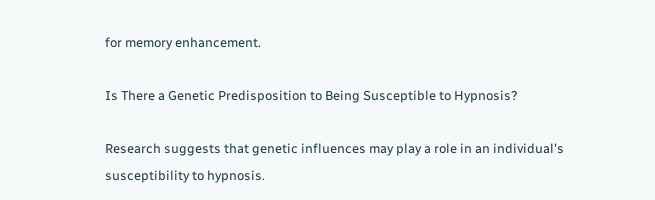for memory enhancement.

Is There a Genetic Predisposition to Being Susceptible to Hypnosis?

Research suggests that genetic influences may play a role in an individual's susceptibility to hypnosis.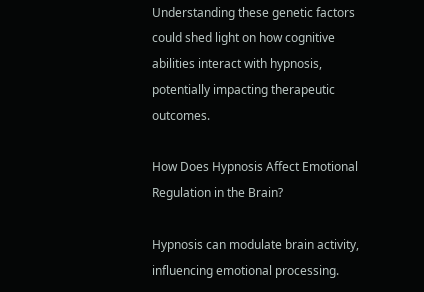Understanding these genetic factors could shed light on how cognitive abilities interact with hypnosis, potentially impacting therapeutic outcomes.

How Does Hypnosis Affect Emotional Regulation in the Brain?

Hypnosis can modulate brain activity, influencing emotional processing.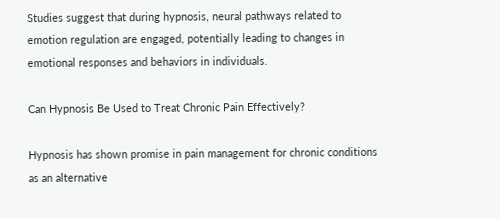Studies suggest that during hypnosis, neural pathways related to emotion regulation are engaged, potentially leading to changes in emotional responses and behaviors in individuals.

Can Hypnosis Be Used to Treat Chronic Pain Effectively?

Hypnosis has shown promise in pain management for chronic conditions as an alternative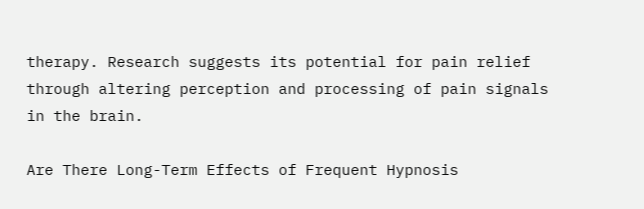therapy. Research suggests its potential for pain relief through altering perception and processing of pain signals in the brain.

Are There Long-Term Effects of Frequent Hypnosis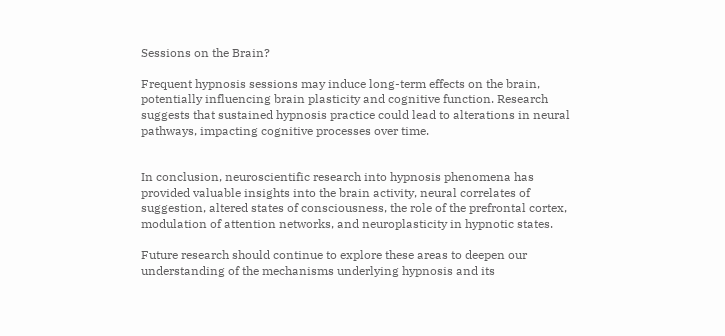Sessions on the Brain?

Frequent hypnosis sessions may induce long-term effects on the brain, potentially influencing brain plasticity and cognitive function. Research suggests that sustained hypnosis practice could lead to alterations in neural pathways, impacting cognitive processes over time.


In conclusion, neuroscientific research into hypnosis phenomena has provided valuable insights into the brain activity, neural correlates of suggestion, altered states of consciousness, the role of the prefrontal cortex, modulation of attention networks, and neuroplasticity in hypnotic states.

Future research should continue to explore these areas to deepen our understanding of the mechanisms underlying hypnosis and its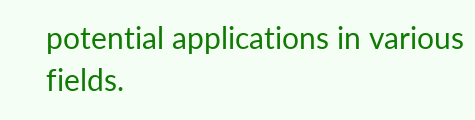potential applications in various fields.